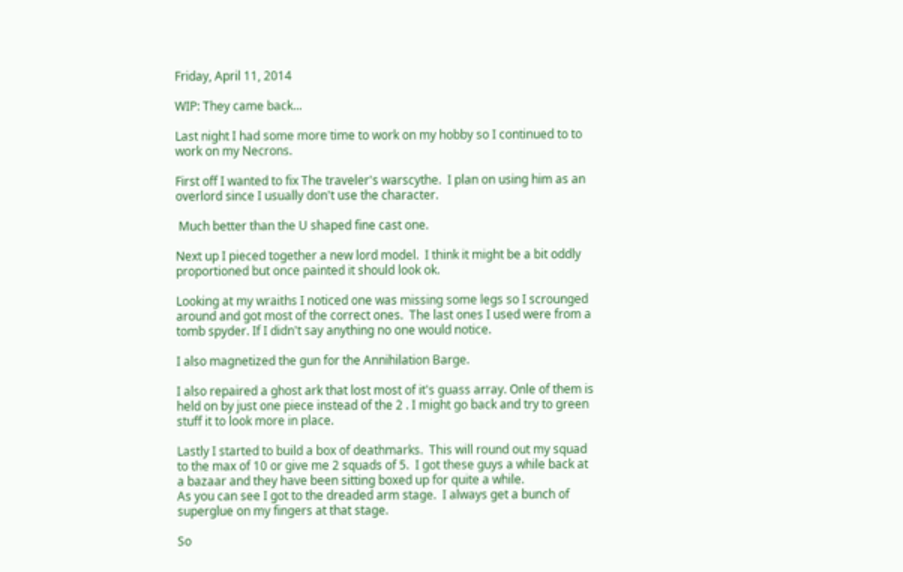Friday, April 11, 2014

WIP: They came back...

Last night I had some more time to work on my hobby so I continued to to work on my Necrons.

First off I wanted to fix The traveler's warscythe.  I plan on using him as an overlord since I usually don't use the character.

 Much better than the U shaped fine cast one.

Next up I pieced together a new lord model.  I think it might be a bit oddly proportioned but once painted it should look ok.

Looking at my wraiths I noticed one was missing some legs so I scrounged around and got most of the correct ones.  The last ones I used were from a tomb spyder. If I didn't say anything no one would notice.

I also magnetized the gun for the Annihilation Barge.

I also repaired a ghost ark that lost most of it's guass array. Onle of them is held on by just one piece instead of the 2 . I might go back and try to green stuff it to look more in place.

Lastly I started to build a box of deathmarks.  This will round out my squad to the max of 10 or give me 2 squads of 5.  I got these guys a while back at a bazaar and they have been sitting boxed up for quite a while.
As you can see I got to the dreaded arm stage.  I always get a bunch of superglue on my fingers at that stage.

So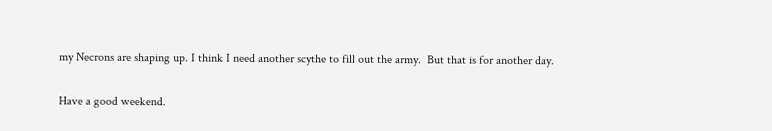my Necrons are shaping up. I think I need another scythe to fill out the army.  But that is for another day.

Have a good weekend.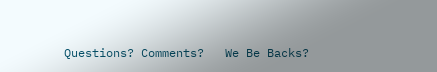Questions? Comments?   We Be Backs?